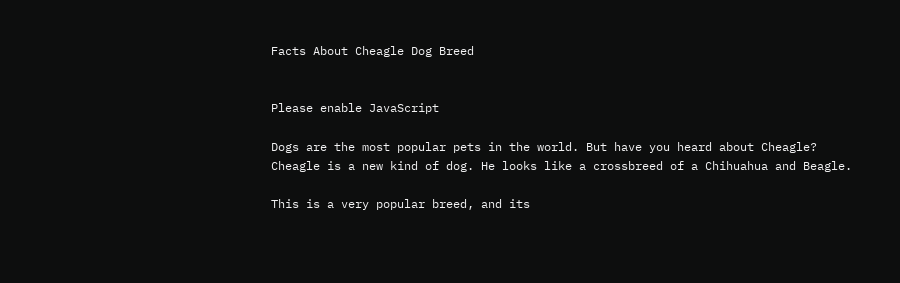Facts About Cheagle Dog Breed


Please enable JavaScript

Dogs are the most popular pets in the world. But have you heard about Cheagle? Cheagle is a new kind of dog. He looks like a crossbreed of a Chihuahua and Beagle.

This is a very popular breed, and its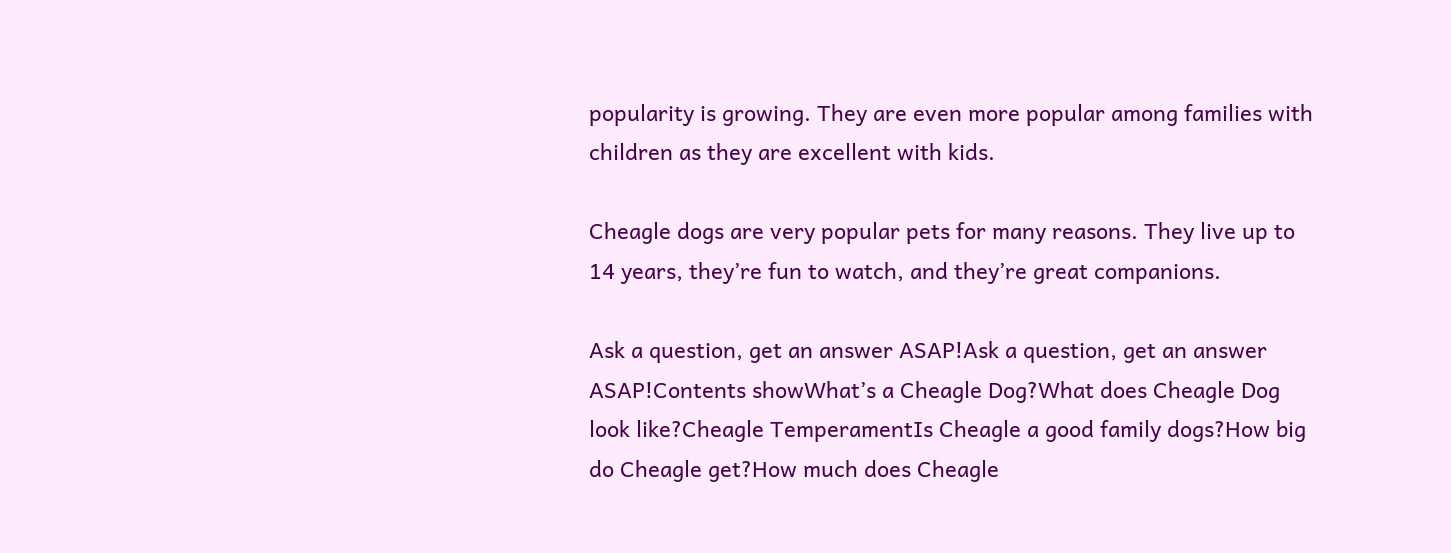popularity is growing. They are even more popular among families with children as they are excellent with kids.

Cheagle dogs are very popular pets for many reasons. They live up to 14 years, they’re fun to watch, and they’re great companions.

Ask a question, get an answer ASAP!Ask a question, get an answer ASAP!Contents showWhat’s a Cheagle Dog?What does Cheagle Dog look like?Cheagle TemperamentIs Cheagle a good family dogs?How big do Cheagle get?How much does Cheagle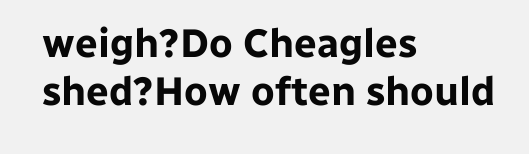weigh?Do Cheagles shed?How often should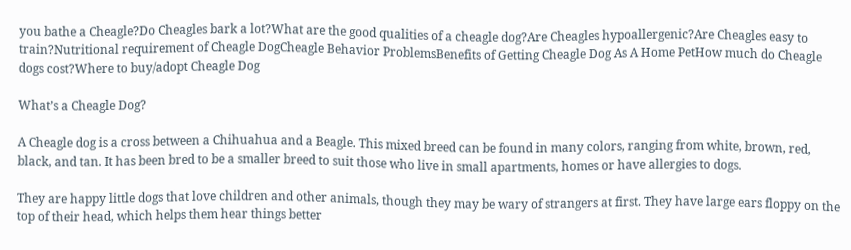you bathe a Cheagle?Do Cheagles bark a lot?What are the good qualities of a cheagle dog?Are Cheagles hypoallergenic?Are Cheagles easy to train?Nutritional requirement of Cheagle DogCheagle Behavior ProblemsBenefits of Getting Cheagle Dog As A Home PetHow much do Cheagle dogs cost?Where to buy/adopt Cheagle Dog

What’s a Cheagle Dog?

A Cheagle dog is a cross between a Chihuahua and a Beagle. This mixed breed can be found in many colors, ranging from white, brown, red, black, and tan. It has been bred to be a smaller breed to suit those who live in small apartments, homes or have allergies to dogs.

They are happy little dogs that love children and other animals, though they may be wary of strangers at first. They have large ears floppy on the top of their head, which helps them hear things better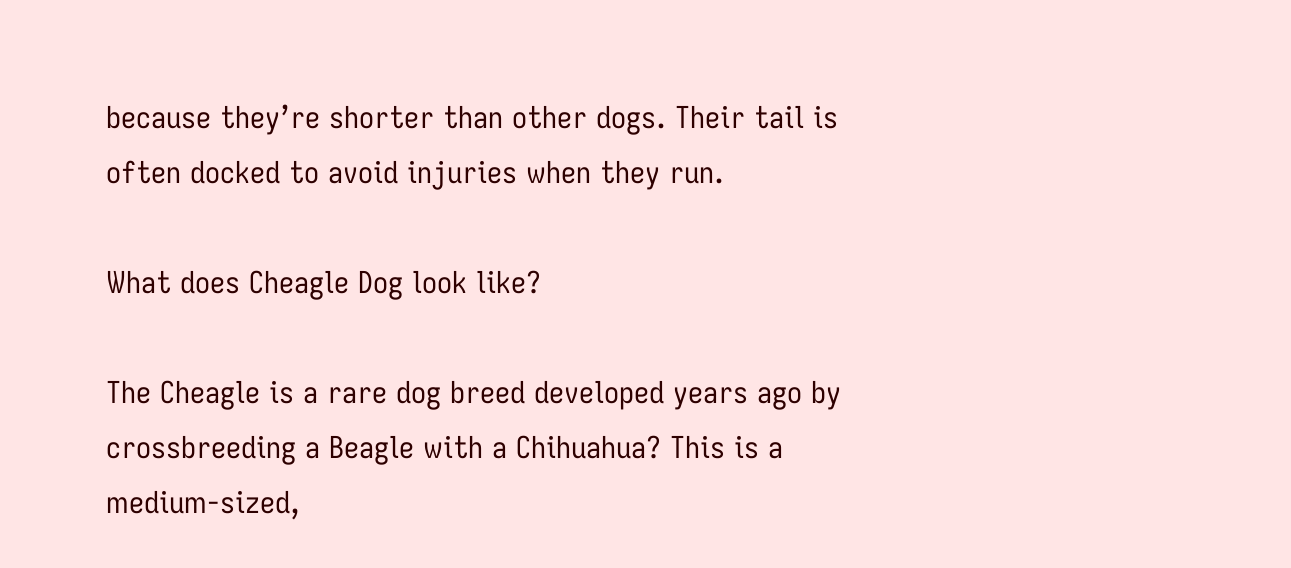because they’re shorter than other dogs. Their tail is often docked to avoid injuries when they run.

What does Cheagle Dog look like?

The Cheagle is a rare dog breed developed years ago by crossbreeding a Beagle with a Chihuahua? This is a medium-sized,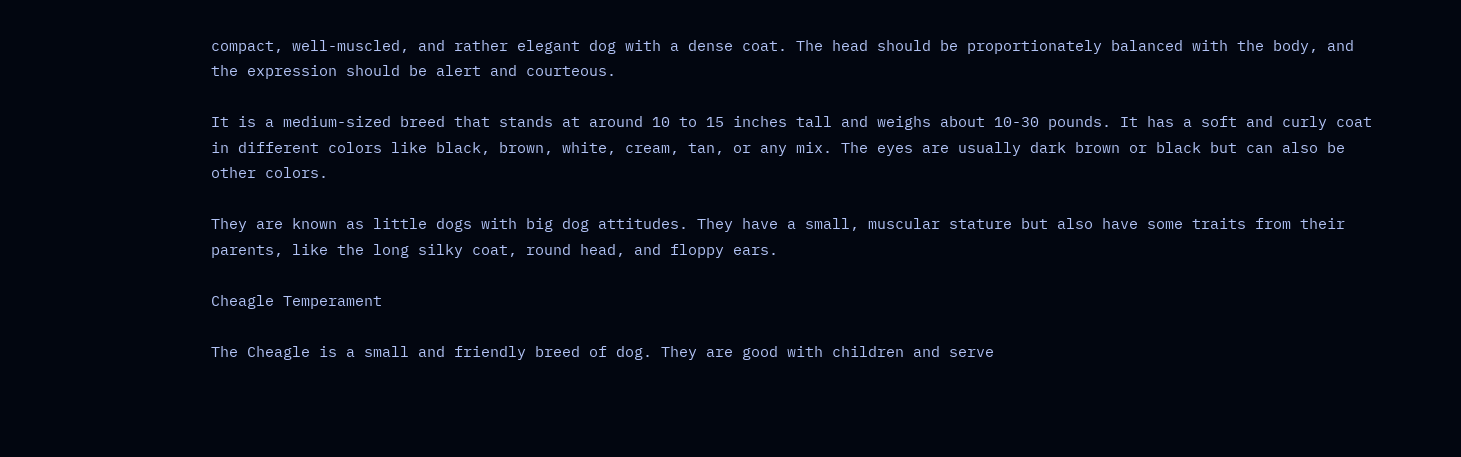compact, well-muscled, and rather elegant dog with a dense coat. The head should be proportionately balanced with the body, and the expression should be alert and courteous.

It is a medium-sized breed that stands at around 10 to 15 inches tall and weighs about 10-30 pounds. It has a soft and curly coat in different colors like black, brown, white, cream, tan, or any mix. The eyes are usually dark brown or black but can also be other colors.

They are known as little dogs with big dog attitudes. They have a small, muscular stature but also have some traits from their parents, like the long silky coat, round head, and floppy ears.

Cheagle Temperament

The Cheagle is a small and friendly breed of dog. They are good with children and serve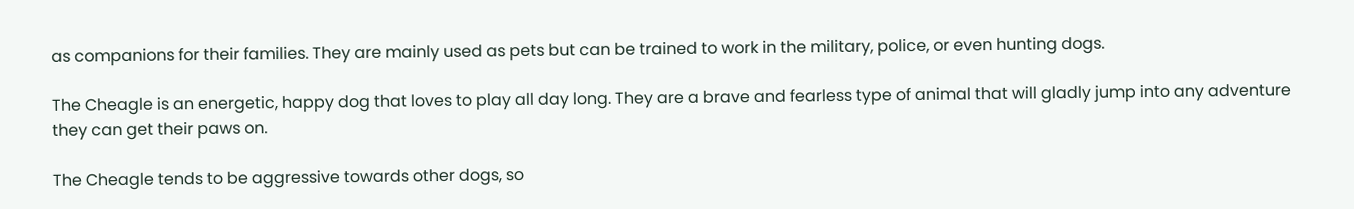as companions for their families. They are mainly used as pets but can be trained to work in the military, police, or even hunting dogs.

The Cheagle is an energetic, happy dog that loves to play all day long. They are a brave and fearless type of animal that will gladly jump into any adventure they can get their paws on.

The Cheagle tends to be aggressive towards other dogs, so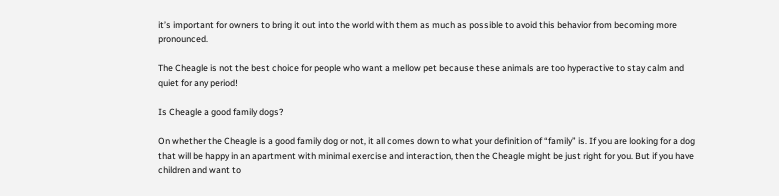it’s important for owners to bring it out into the world with them as much as possible to avoid this behavior from becoming more pronounced.

The Cheagle is not the best choice for people who want a mellow pet because these animals are too hyperactive to stay calm and quiet for any period!

Is Cheagle a good family dogs?

On whether the Cheagle is a good family dog or not, it all comes down to what your definition of “family” is. If you are looking for a dog that will be happy in an apartment with minimal exercise and interaction, then the Cheagle might be just right for you. But if you have children and want to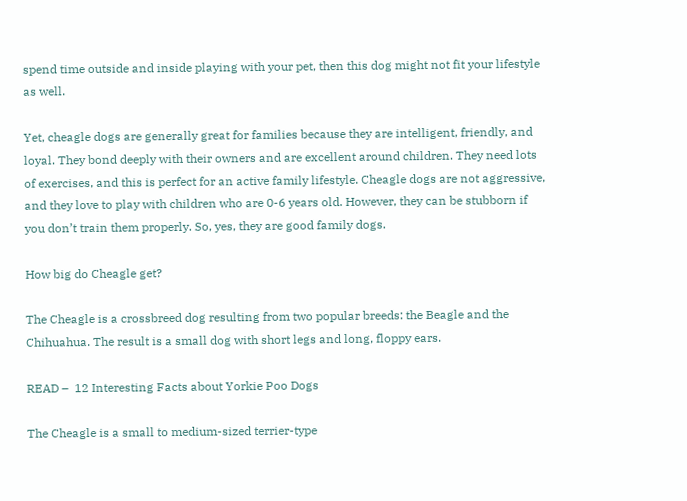spend time outside and inside playing with your pet, then this dog might not fit your lifestyle as well.

Yet, cheagle dogs are generally great for families because they are intelligent, friendly, and loyal. They bond deeply with their owners and are excellent around children. They need lots of exercises, and this is perfect for an active family lifestyle. Cheagle dogs are not aggressive, and they love to play with children who are 0-6 years old. However, they can be stubborn if you don’t train them properly. So, yes, they are good family dogs.

How big do Cheagle get?

The Cheagle is a crossbreed dog resulting from two popular breeds: the Beagle and the Chihuahua. The result is a small dog with short legs and long, floppy ears.

READ –  12 Interesting Facts about Yorkie Poo Dogs

The Cheagle is a small to medium-sized terrier-type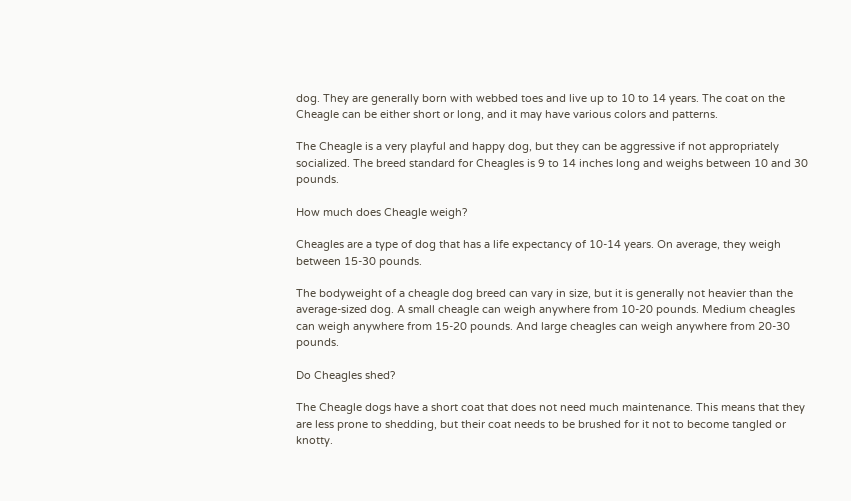dog. They are generally born with webbed toes and live up to 10 to 14 years. The coat on the Cheagle can be either short or long, and it may have various colors and patterns.

The Cheagle is a very playful and happy dog, but they can be aggressive if not appropriately socialized. The breed standard for Cheagles is 9 to 14 inches long and weighs between 10 and 30 pounds.

How much does Cheagle weigh?

Cheagles are a type of dog that has a life expectancy of 10-14 years. On average, they weigh between 15-30 pounds.

The bodyweight of a cheagle dog breed can vary in size, but it is generally not heavier than the average-sized dog. A small cheagle can weigh anywhere from 10-20 pounds. Medium cheagles can weigh anywhere from 15-20 pounds. And large cheagles can weigh anywhere from 20-30 pounds.

Do Cheagles shed?

The Cheagle dogs have a short coat that does not need much maintenance. This means that they are less prone to shedding, but their coat needs to be brushed for it not to become tangled or knotty.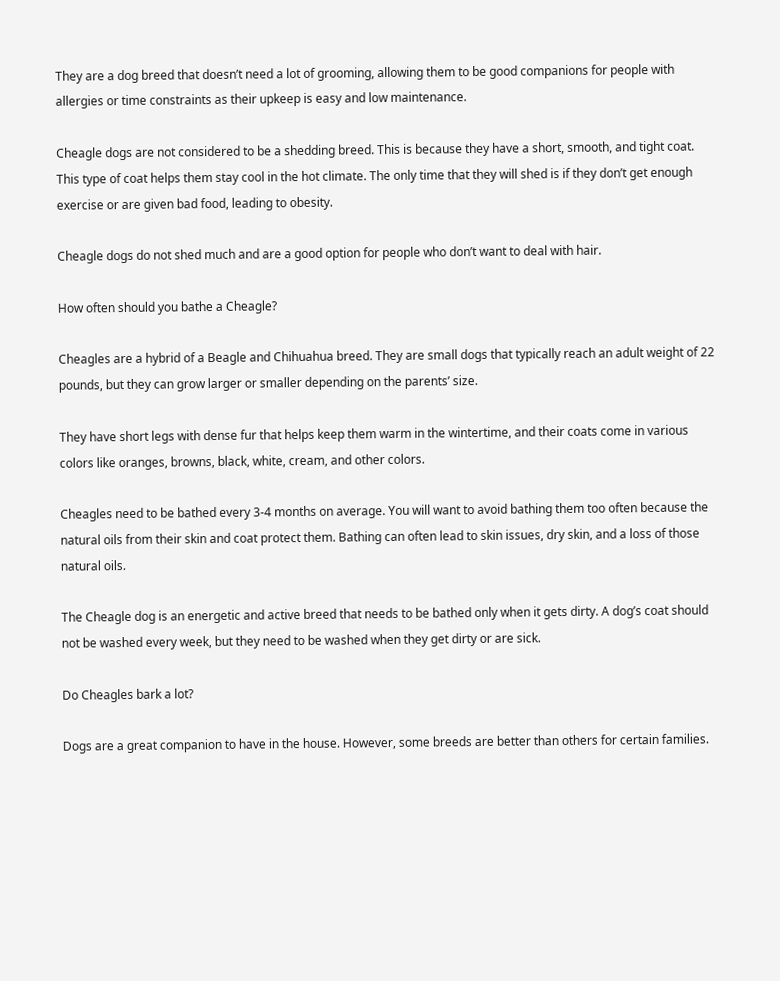They are a dog breed that doesn’t need a lot of grooming, allowing them to be good companions for people with allergies or time constraints as their upkeep is easy and low maintenance.

Cheagle dogs are not considered to be a shedding breed. This is because they have a short, smooth, and tight coat. This type of coat helps them stay cool in the hot climate. The only time that they will shed is if they don’t get enough exercise or are given bad food, leading to obesity.

Cheagle dogs do not shed much and are a good option for people who don’t want to deal with hair.

How often should you bathe a Cheagle?

Cheagles are a hybrid of a Beagle and Chihuahua breed. They are small dogs that typically reach an adult weight of 22 pounds, but they can grow larger or smaller depending on the parents’ size.

They have short legs with dense fur that helps keep them warm in the wintertime, and their coats come in various colors like oranges, browns, black, white, cream, and other colors.

Cheagles need to be bathed every 3-4 months on average. You will want to avoid bathing them too often because the natural oils from their skin and coat protect them. Bathing can often lead to skin issues, dry skin, and a loss of those natural oils.

The Cheagle dog is an energetic and active breed that needs to be bathed only when it gets dirty. A dog’s coat should not be washed every week, but they need to be washed when they get dirty or are sick.

Do Cheagles bark a lot?

Dogs are a great companion to have in the house. However, some breeds are better than others for certain families.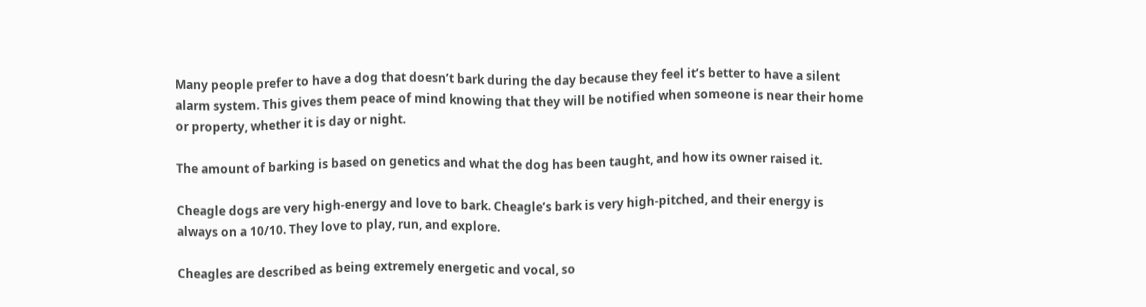Many people prefer to have a dog that doesn’t bark during the day because they feel it’s better to have a silent alarm system. This gives them peace of mind knowing that they will be notified when someone is near their home or property, whether it is day or night.

The amount of barking is based on genetics and what the dog has been taught, and how its owner raised it.

Cheagle dogs are very high-energy and love to bark. Cheagle’s bark is very high-pitched, and their energy is always on a 10/10. They love to play, run, and explore.

Cheagles are described as being extremely energetic and vocal, so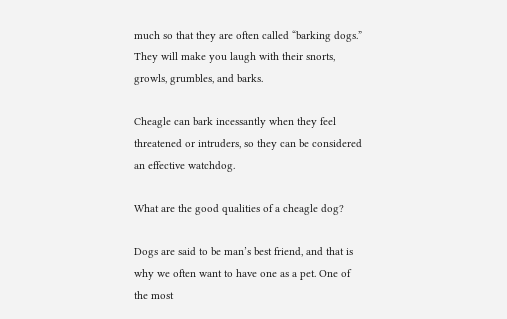much so that they are often called “barking dogs.” They will make you laugh with their snorts, growls, grumbles, and barks.

Cheagle can bark incessantly when they feel threatened or intruders, so they can be considered an effective watchdog.

What are the good qualities of a cheagle dog?

Dogs are said to be man’s best friend, and that is why we often want to have one as a pet. One of the most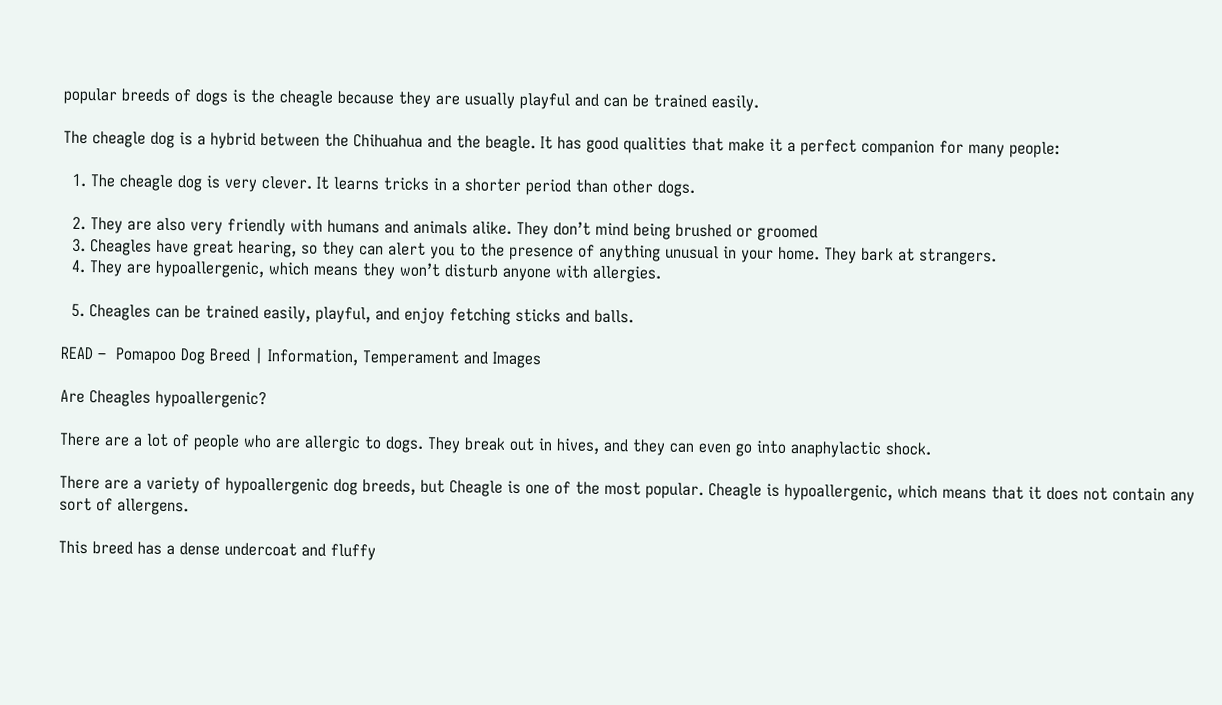popular breeds of dogs is the cheagle because they are usually playful and can be trained easily.

The cheagle dog is a hybrid between the Chihuahua and the beagle. It has good qualities that make it a perfect companion for many people:

  1. The cheagle dog is very clever. It learns tricks in a shorter period than other dogs.

  2. They are also very friendly with humans and animals alike. They don’t mind being brushed or groomed
  3. Cheagles have great hearing, so they can alert you to the presence of anything unusual in your home. They bark at strangers.
  4. They are hypoallergenic, which means they won’t disturb anyone with allergies.

  5. Cheagles can be trained easily, playful, and enjoy fetching sticks and balls.

READ –  Pomapoo Dog Breed | Information, Temperament and Images

Are Cheagles hypoallergenic?

There are a lot of people who are allergic to dogs. They break out in hives, and they can even go into anaphylactic shock.

There are a variety of hypoallergenic dog breeds, but Cheagle is one of the most popular. Cheagle is hypoallergenic, which means that it does not contain any sort of allergens.

This breed has a dense undercoat and fluffy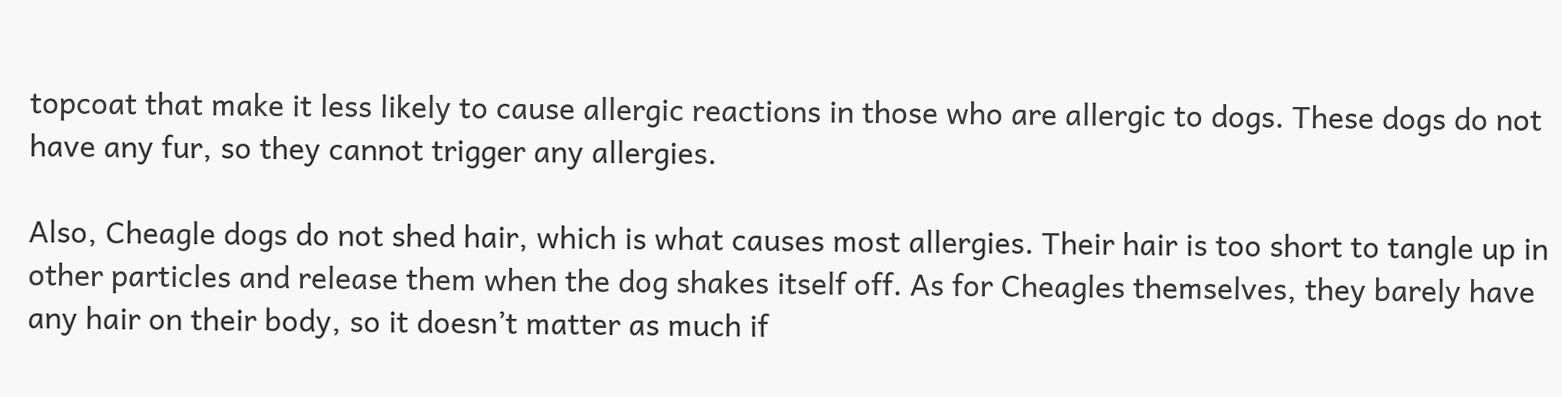topcoat that make it less likely to cause allergic reactions in those who are allergic to dogs. These dogs do not have any fur, so they cannot trigger any allergies.

Also, Cheagle dogs do not shed hair, which is what causes most allergies. Their hair is too short to tangle up in other particles and release them when the dog shakes itself off. As for Cheagles themselves, they barely have any hair on their body, so it doesn’t matter as much if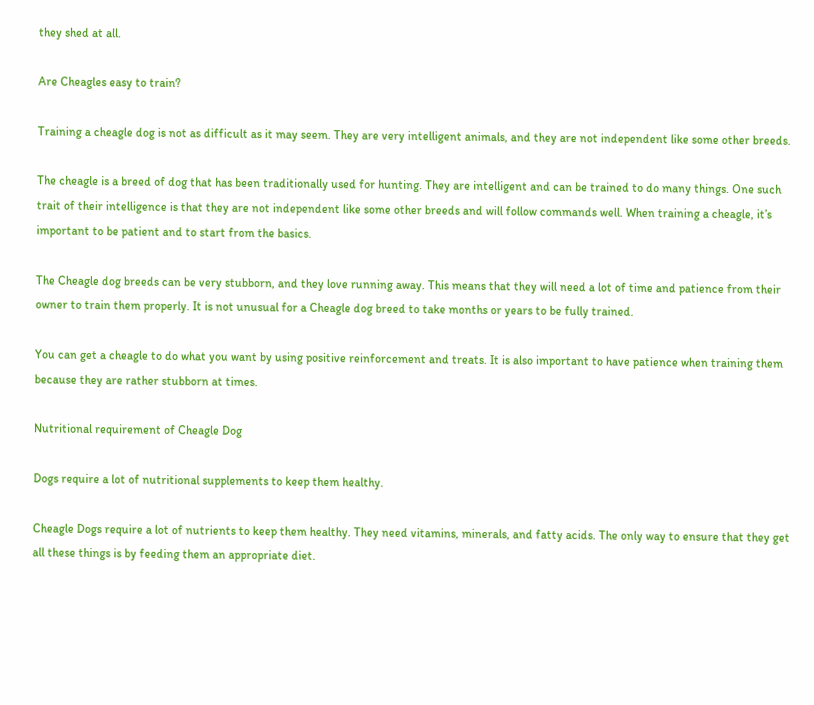they shed at all.

Are Cheagles easy to train?

Training a cheagle dog is not as difficult as it may seem. They are very intelligent animals, and they are not independent like some other breeds.

The cheagle is a breed of dog that has been traditionally used for hunting. They are intelligent and can be trained to do many things. One such trait of their intelligence is that they are not independent like some other breeds and will follow commands well. When training a cheagle, it’s important to be patient and to start from the basics.

The Cheagle dog breeds can be very stubborn, and they love running away. This means that they will need a lot of time and patience from their owner to train them properly. It is not unusual for a Cheagle dog breed to take months or years to be fully trained.

You can get a cheagle to do what you want by using positive reinforcement and treats. It is also important to have patience when training them because they are rather stubborn at times.

Nutritional requirement of Cheagle Dog

Dogs require a lot of nutritional supplements to keep them healthy.

Cheagle Dogs require a lot of nutrients to keep them healthy. They need vitamins, minerals, and fatty acids. The only way to ensure that they get all these things is by feeding them an appropriate diet.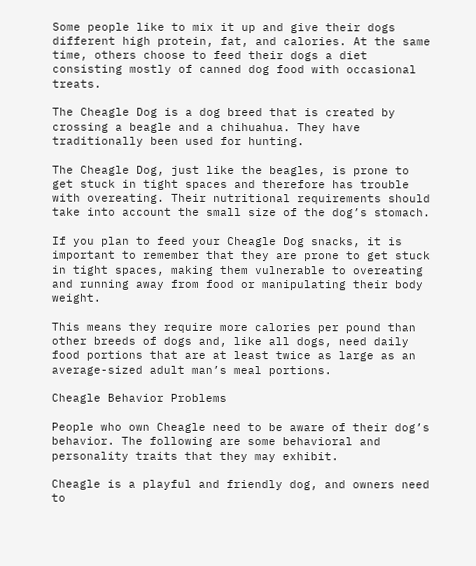Some people like to mix it up and give their dogs different high protein, fat, and calories. At the same time, others choose to feed their dogs a diet consisting mostly of canned dog food with occasional treats.

The Cheagle Dog is a dog breed that is created by crossing a beagle and a chihuahua. They have traditionally been used for hunting.

The Cheagle Dog, just like the beagles, is prone to get stuck in tight spaces and therefore has trouble with overeating. Their nutritional requirements should take into account the small size of the dog’s stomach.

If you plan to feed your Cheagle Dog snacks, it is important to remember that they are prone to get stuck in tight spaces, making them vulnerable to overeating and running away from food or manipulating their body weight.

This means they require more calories per pound than other breeds of dogs and, like all dogs, need daily food portions that are at least twice as large as an average-sized adult man’s meal portions.

Cheagle Behavior Problems

People who own Cheagle need to be aware of their dog’s behavior. The following are some behavioral and personality traits that they may exhibit.

Cheagle is a playful and friendly dog, and owners need to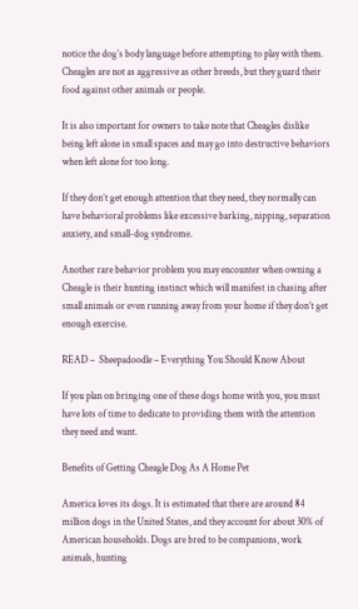notice the dog’s body language before attempting to play with them. Cheagles are not as aggressive as other breeds, but they guard their food against other animals or people.

It is also important for owners to take note that Cheagles dislike being left alone in small spaces and may go into destructive behaviors when left alone for too long.

If they don’t get enough attention that they need, they normally can have behavioral problems like excessive barking, nipping, separation anxiety, and small-dog syndrome.

Another rare behavior problem you may encounter when owning a Cheagle is their hunting instinct which will manifest in chasing after small animals or even running away from your home if they don’t get enough exercise.

READ –  Sheepadoodle – Everything You Should Know About

If you plan on bringing one of these dogs home with you, you must have lots of time to dedicate to providing them with the attention they need and want.

Benefits of Getting Cheagle Dog As A Home Pet

America loves its dogs. It is estimated that there are around 84 million dogs in the United States, and they account for about 30% of American households. Dogs are bred to be companions, work animals, hunting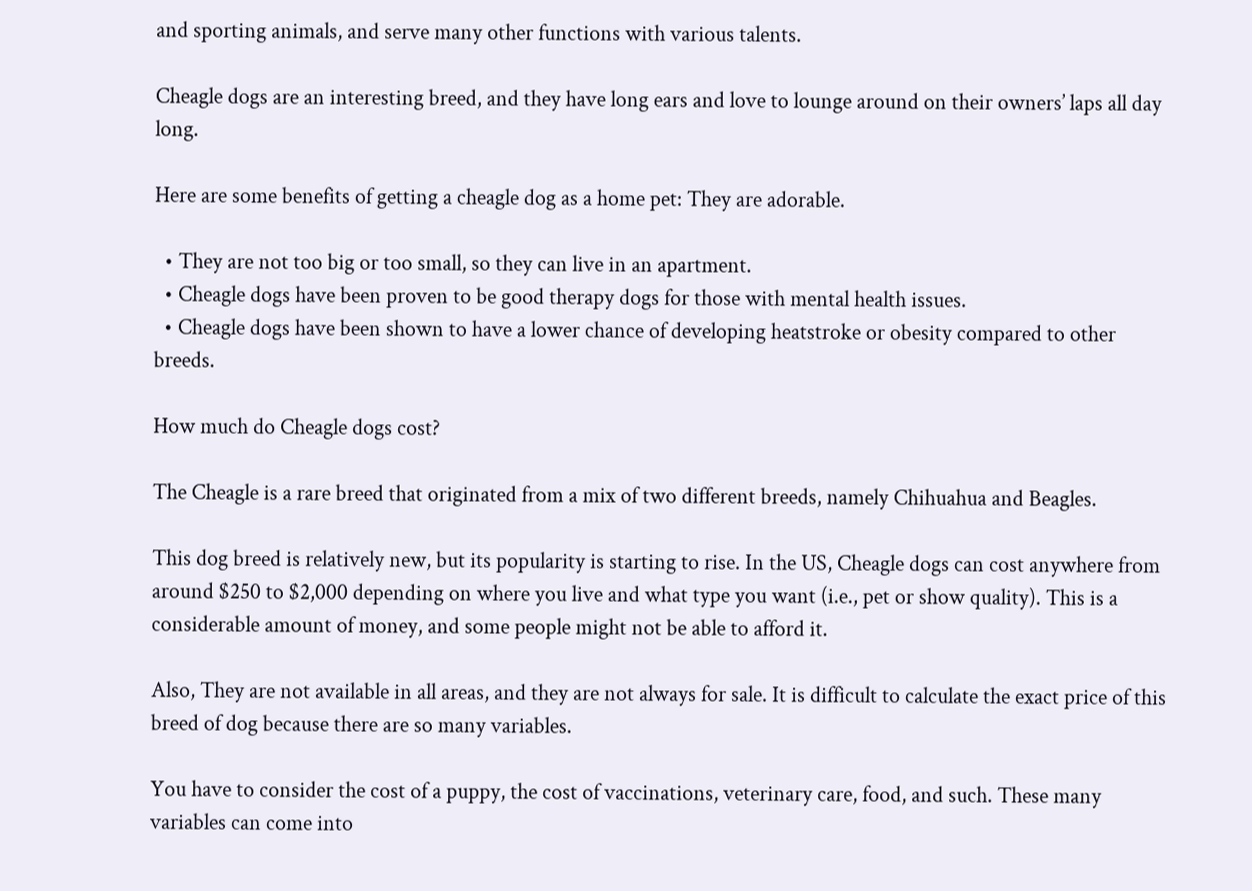and sporting animals, and serve many other functions with various talents.

Cheagle dogs are an interesting breed, and they have long ears and love to lounge around on their owners’ laps all day long.

Here are some benefits of getting a cheagle dog as a home pet: They are adorable.

  • They are not too big or too small, so they can live in an apartment.
  • Cheagle dogs have been proven to be good therapy dogs for those with mental health issues.
  • Cheagle dogs have been shown to have a lower chance of developing heatstroke or obesity compared to other breeds.

How much do Cheagle dogs cost?

The Cheagle is a rare breed that originated from a mix of two different breeds, namely Chihuahua and Beagles.

This dog breed is relatively new, but its popularity is starting to rise. In the US, Cheagle dogs can cost anywhere from around $250 to $2,000 depending on where you live and what type you want (i.e., pet or show quality). This is a considerable amount of money, and some people might not be able to afford it.

Also, They are not available in all areas, and they are not always for sale. It is difficult to calculate the exact price of this breed of dog because there are so many variables.

You have to consider the cost of a puppy, the cost of vaccinations, veterinary care, food, and such. These many variables can come into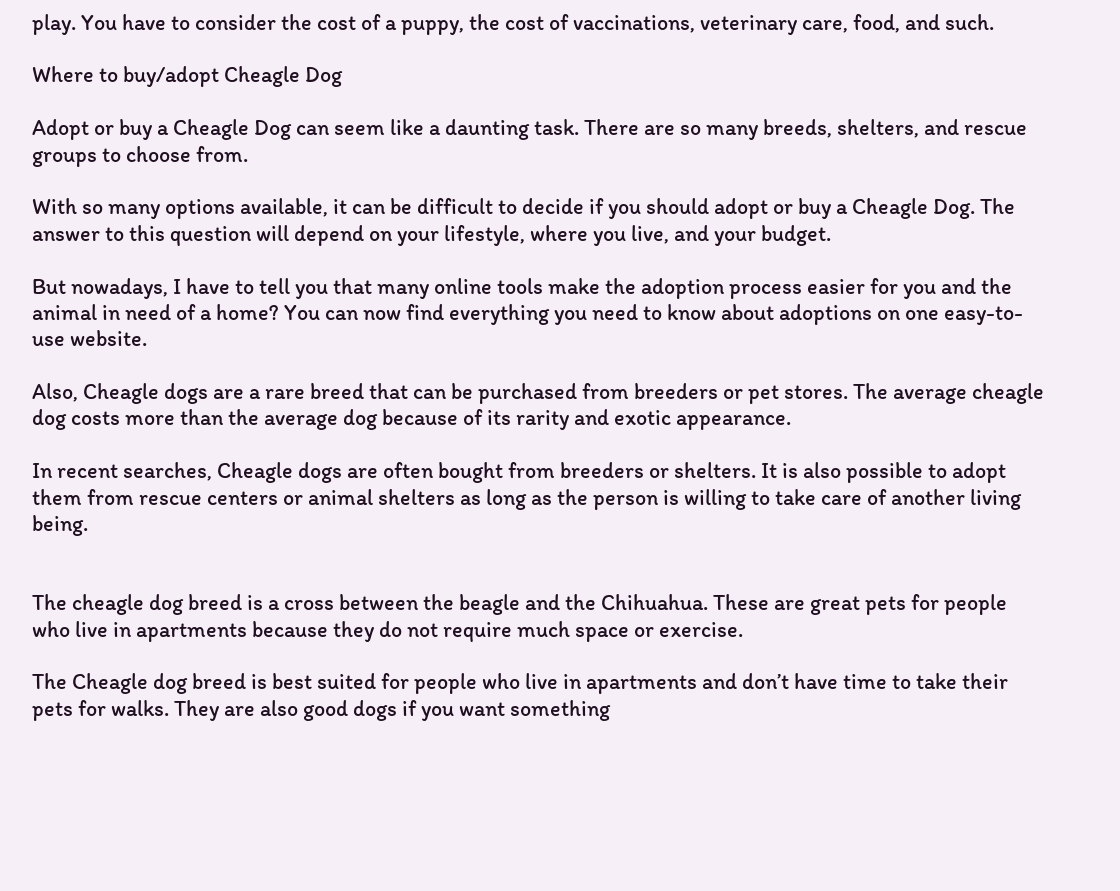play. You have to consider the cost of a puppy, the cost of vaccinations, veterinary care, food, and such.

Where to buy/adopt Cheagle Dog

Adopt or buy a Cheagle Dog can seem like a daunting task. There are so many breeds, shelters, and rescue groups to choose from.

With so many options available, it can be difficult to decide if you should adopt or buy a Cheagle Dog. The answer to this question will depend on your lifestyle, where you live, and your budget.

But nowadays, I have to tell you that many online tools make the adoption process easier for you and the animal in need of a home? You can now find everything you need to know about adoptions on one easy-to-use website.

Also, Cheagle dogs are a rare breed that can be purchased from breeders or pet stores. The average cheagle dog costs more than the average dog because of its rarity and exotic appearance.

In recent searches, Cheagle dogs are often bought from breeders or shelters. It is also possible to adopt them from rescue centers or animal shelters as long as the person is willing to take care of another living being.


The cheagle dog breed is a cross between the beagle and the Chihuahua. These are great pets for people who live in apartments because they do not require much space or exercise.

The Cheagle dog breed is best suited for people who live in apartments and don’t have time to take their pets for walks. They are also good dogs if you want something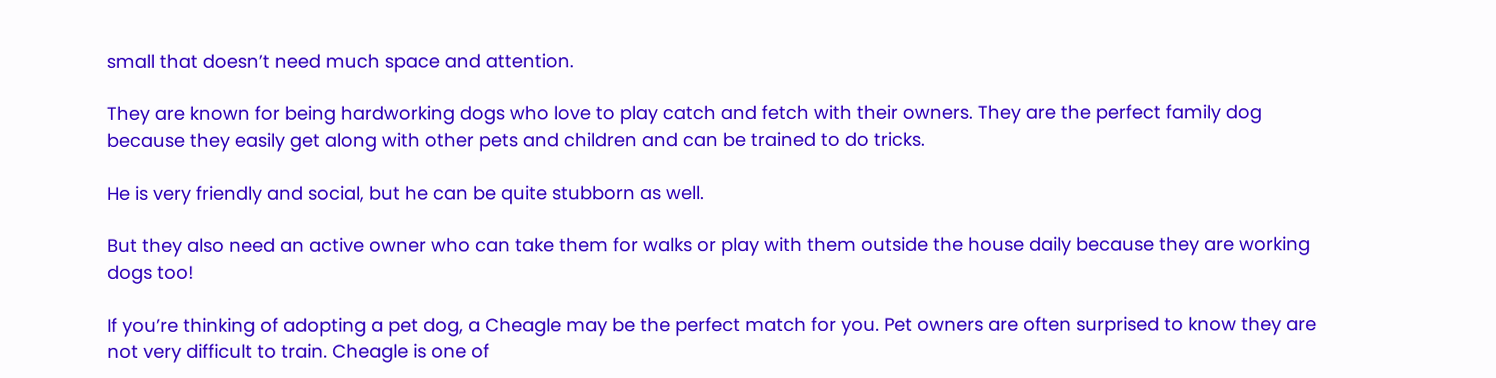small that doesn’t need much space and attention.

They are known for being hardworking dogs who love to play catch and fetch with their owners. They are the perfect family dog because they easily get along with other pets and children and can be trained to do tricks.

He is very friendly and social, but he can be quite stubborn as well.

But they also need an active owner who can take them for walks or play with them outside the house daily because they are working dogs too!

If you’re thinking of adopting a pet dog, a Cheagle may be the perfect match for you. Pet owners are often surprised to know they are not very difficult to train. Cheagle is one of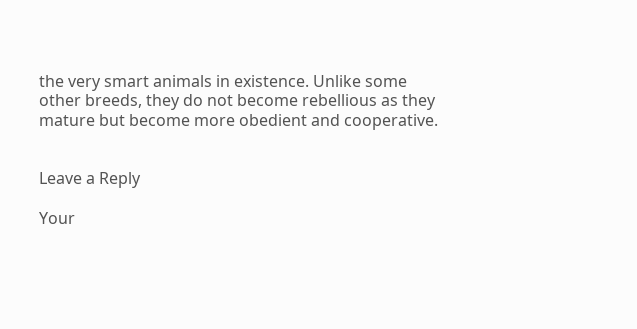the very smart animals in existence. Unlike some other breeds, they do not become rebellious as they mature but become more obedient and cooperative.


Leave a Reply

Your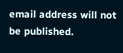email address will not be published.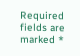Required fields are marked *